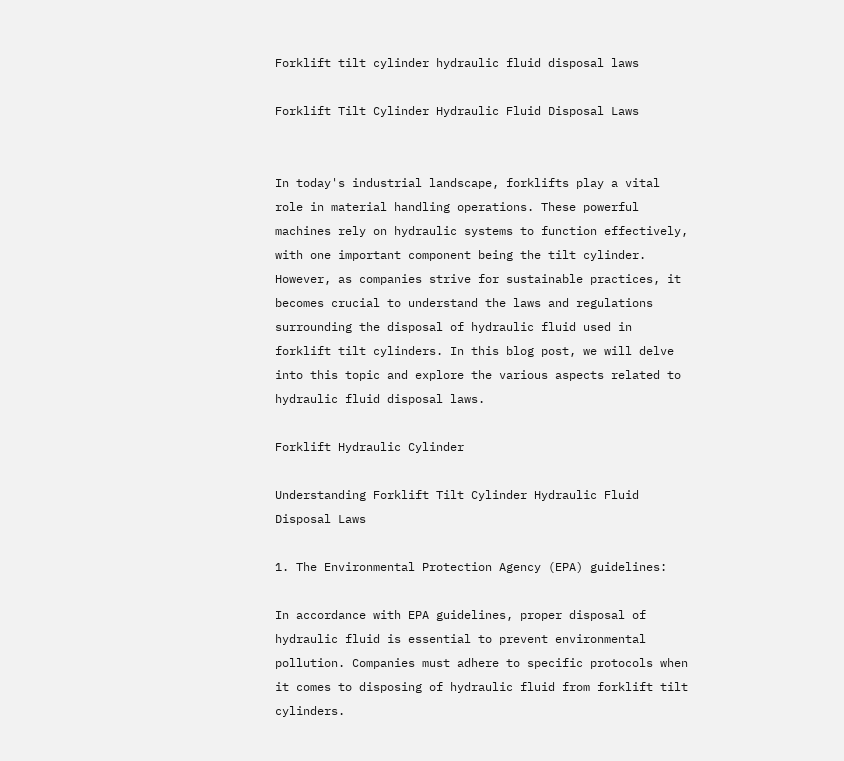Forklift tilt cylinder hydraulic fluid disposal laws

Forklift Tilt Cylinder Hydraulic Fluid Disposal Laws


In today's industrial landscape, forklifts play a vital role in material handling operations. These powerful machines rely on hydraulic systems to function effectively, with one important component being the tilt cylinder. However, as companies strive for sustainable practices, it becomes crucial to understand the laws and regulations surrounding the disposal of hydraulic fluid used in forklift tilt cylinders. In this blog post, we will delve into this topic and explore the various aspects related to hydraulic fluid disposal laws.

Forklift Hydraulic Cylinder

Understanding Forklift Tilt Cylinder Hydraulic Fluid Disposal Laws

1. The Environmental Protection Agency (EPA) guidelines:

In accordance with EPA guidelines, proper disposal of hydraulic fluid is essential to prevent environmental pollution. Companies must adhere to specific protocols when it comes to disposing of hydraulic fluid from forklift tilt cylinders.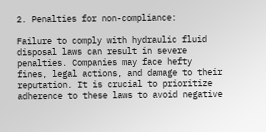2. Penalties for non-compliance:

Failure to comply with hydraulic fluid disposal laws can result in severe penalties. Companies may face hefty fines, legal actions, and damage to their reputation. It is crucial to prioritize adherence to these laws to avoid negative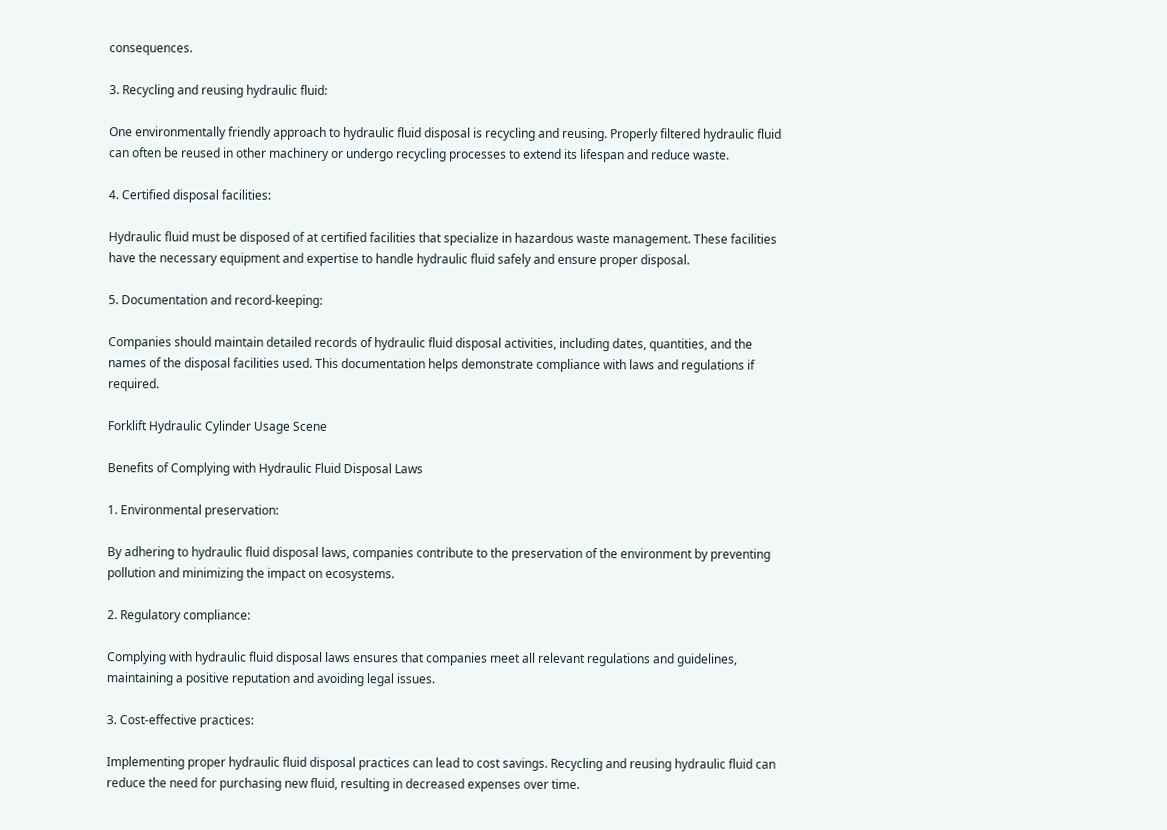consequences.

3. Recycling and reusing hydraulic fluid:

One environmentally friendly approach to hydraulic fluid disposal is recycling and reusing. Properly filtered hydraulic fluid can often be reused in other machinery or undergo recycling processes to extend its lifespan and reduce waste.

4. Certified disposal facilities:

Hydraulic fluid must be disposed of at certified facilities that specialize in hazardous waste management. These facilities have the necessary equipment and expertise to handle hydraulic fluid safely and ensure proper disposal.

5. Documentation and record-keeping:

Companies should maintain detailed records of hydraulic fluid disposal activities, including dates, quantities, and the names of the disposal facilities used. This documentation helps demonstrate compliance with laws and regulations if required.

Forklift Hydraulic Cylinder Usage Scene

Benefits of Complying with Hydraulic Fluid Disposal Laws

1. Environmental preservation:

By adhering to hydraulic fluid disposal laws, companies contribute to the preservation of the environment by preventing pollution and minimizing the impact on ecosystems.

2. Regulatory compliance:

Complying with hydraulic fluid disposal laws ensures that companies meet all relevant regulations and guidelines, maintaining a positive reputation and avoiding legal issues.

3. Cost-effective practices:

Implementing proper hydraulic fluid disposal practices can lead to cost savings. Recycling and reusing hydraulic fluid can reduce the need for purchasing new fluid, resulting in decreased expenses over time.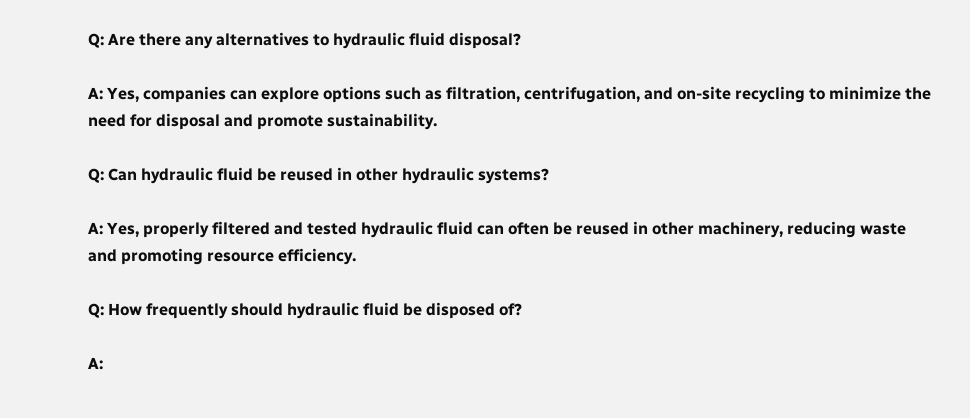Q: Are there any alternatives to hydraulic fluid disposal?

A: Yes, companies can explore options such as filtration, centrifugation, and on-site recycling to minimize the need for disposal and promote sustainability.

Q: Can hydraulic fluid be reused in other hydraulic systems?

A: Yes, properly filtered and tested hydraulic fluid can often be reused in other machinery, reducing waste and promoting resource efficiency.

Q: How frequently should hydraulic fluid be disposed of?

A: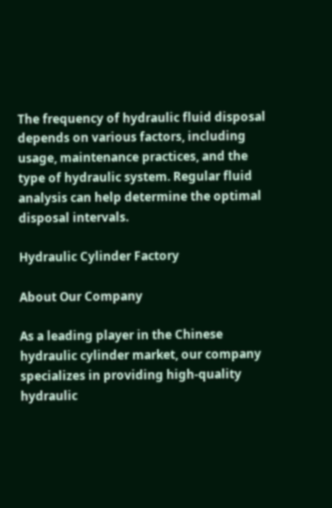The frequency of hydraulic fluid disposal depends on various factors, including usage, maintenance practices, and the type of hydraulic system. Regular fluid analysis can help determine the optimal disposal intervals.

Hydraulic Cylinder Factory

About Our Company

As a leading player in the Chinese hydraulic cylinder market, our company specializes in providing high-quality hydraulic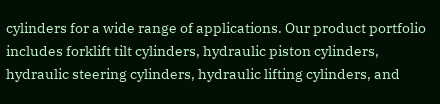cylinders for a wide range of applications. Our product portfolio includes forklift tilt cylinders, hydraulic piston cylinders, hydraulic steering cylinders, hydraulic lifting cylinders, and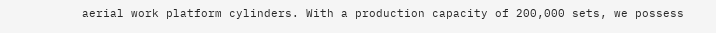aerial work platform cylinders. With a production capacity of 200,000 sets, we possess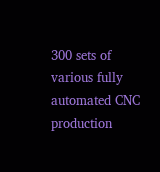300 sets of various fully automated CNC production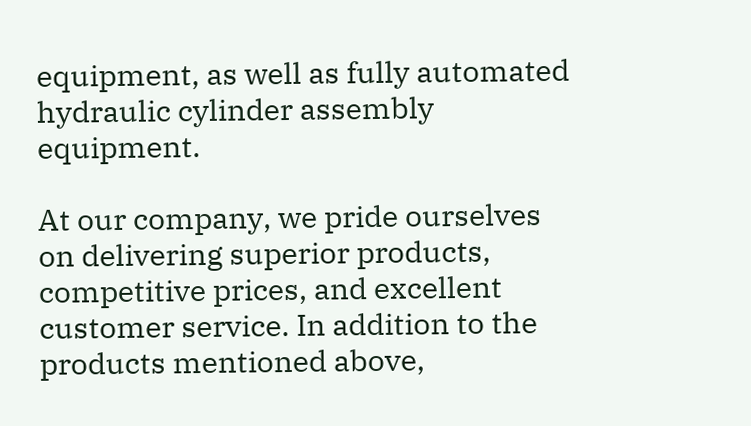equipment, as well as fully automated hydraulic cylinder assembly equipment.

At our company, we pride ourselves on delivering superior products, competitive prices, and excellent customer service. In addition to the products mentioned above,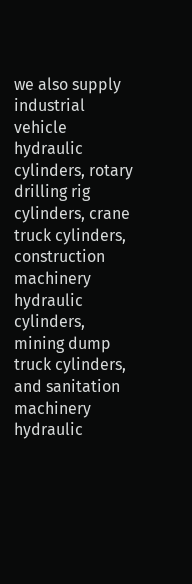we also supply industrial vehicle hydraulic cylinders, rotary drilling rig cylinders, crane truck cylinders, construction machinery hydraulic cylinders, mining dump truck cylinders, and sanitation machinery hydraulic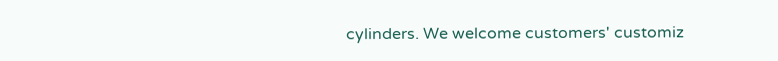cylinders. We welcome customers' customiz